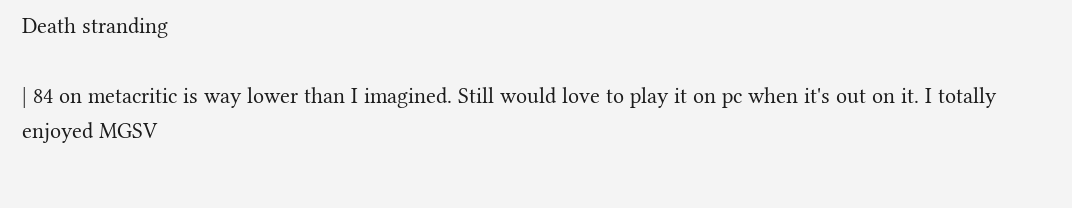Death stranding

| 84 on metacritic is way lower than I imagined. Still would love to play it on pc when it's out on it. I totally enjoyed MGSV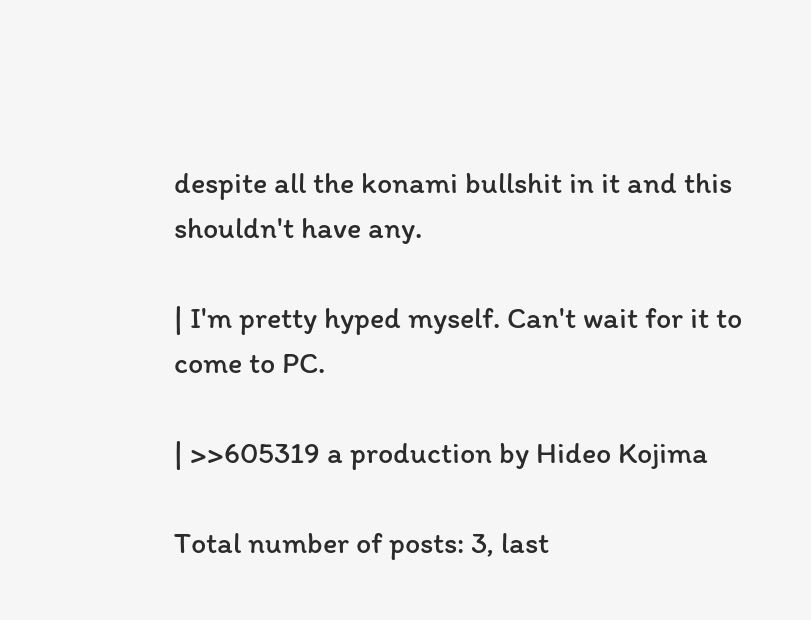despite all the konami bullshit in it and this shouldn't have any.

| I'm pretty hyped myself. Can't wait for it to come to PC.

| >>605319 a production by Hideo Kojima

Total number of posts: 3, last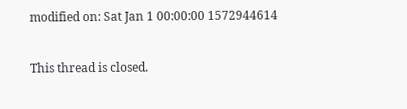modified on: Sat Jan 1 00:00:00 1572944614

This thread is closed.